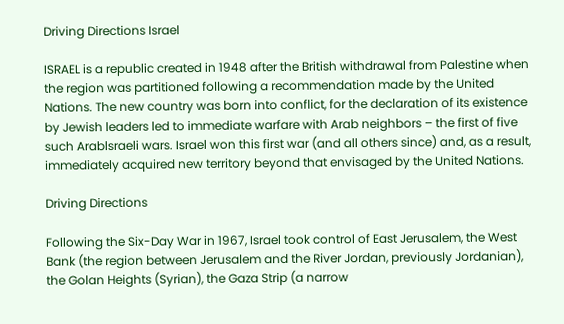Driving Directions Israel

ISRAEL is a republic created in 1948 after the British withdrawal from Palestine when the region was partitioned following a recommendation made by the United Nations. The new country was born into conflict, for the declaration of its existence by Jewish leaders led to immediate warfare with Arab neighbors – the first of five such Arablsraeli wars. Israel won this first war (and all others since) and, as a result, immediately acquired new territory beyond that envisaged by the United Nations.

Driving Directions

Following the Six-Day War in 1967, Israel took control of East Jerusalem, the West Bank (the region between Jerusalem and the River Jordan, previously Jordanian), the Golan Heights (Syrian), the Gaza Strip (a narrow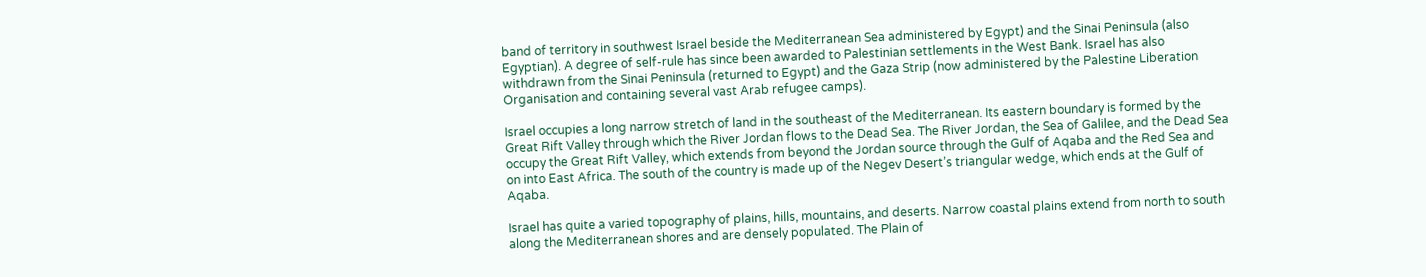band of territory in southwest Israel beside the Mediterranean Sea administered by Egypt) and the Sinai Peninsula (also Egyptian). A degree of self-rule has since been awarded to Palestinian settlements in the West Bank. Israel has also withdrawn from the Sinai Peninsula (returned to Egypt) and the Gaza Strip (now administered by the Palestine Liberation Organisation and containing several vast Arab refugee camps).

Israel occupies a long narrow stretch of land in the southeast of the Mediterranean. Its eastern boundary is formed by the Great Rift Valley through which the River Jordan flows to the Dead Sea. The River Jordan, the Sea of Galilee, and the Dead Sea occupy the Great Rift Valley, which extends from beyond the Jordan source through the Gulf of Aqaba and the Red Sea and on into East Africa. The south of the country is made up of the Negev Desert’s triangular wedge, which ends at the Gulf of Aqaba.

Israel has quite a varied topography of plains, hills, mountains, and deserts. Narrow coastal plains extend from north to south along the Mediterranean shores and are densely populated. The Plain of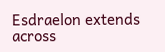Esdraelon extends across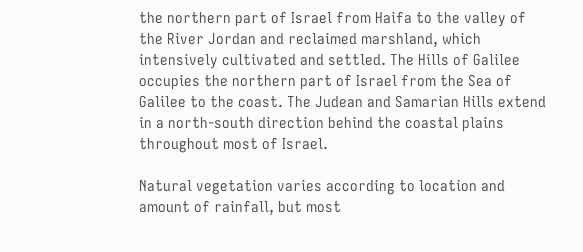the northern part of Israel from Haifa to the valley of the River Jordan and reclaimed marshland, which intensively cultivated and settled. The Hills of Galilee occupies the northern part of Israel from the Sea of Galilee to the coast. The Judean and Samarian Hills extend in a north-south direction behind the coastal plains throughout most of Israel.

Natural vegetation varies according to location and amount of rainfall, but most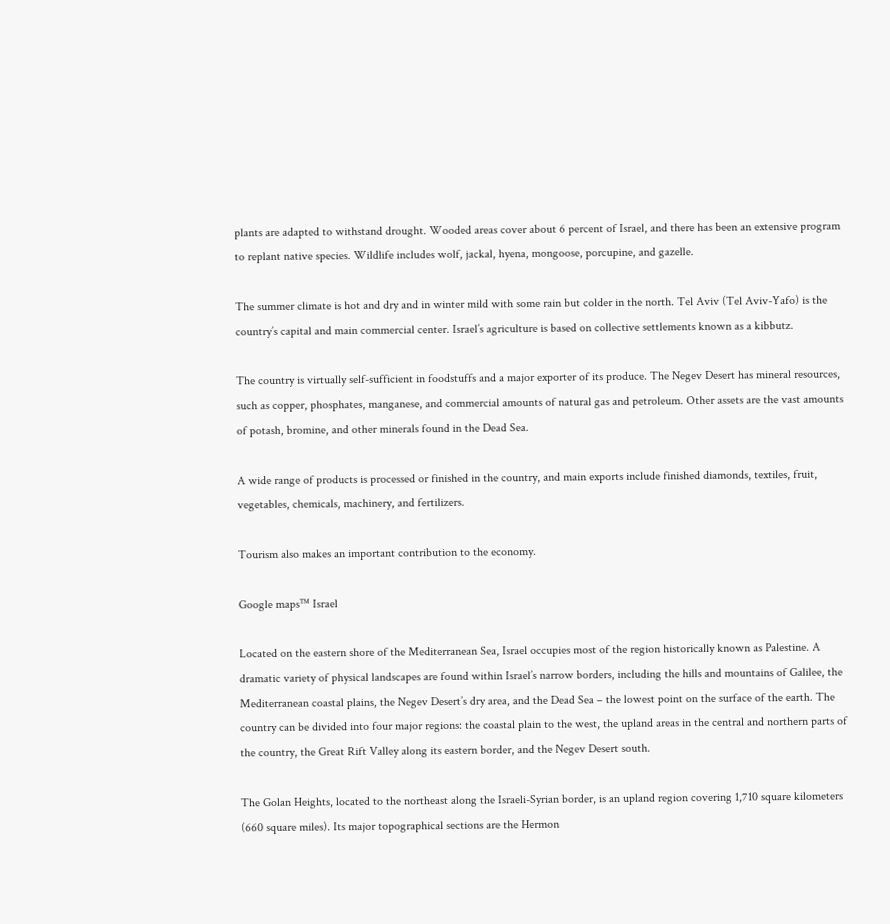plants are adapted to withstand drought. Wooded areas cover about 6 percent of Israel, and there has been an extensive program to replant native species. Wildlife includes wolf, jackal, hyena, mongoose, porcupine, and gazelle.

The summer climate is hot and dry and in winter mild with some rain but colder in the north. Tel Aviv (Tel Aviv-Yafo) is the country’s capital and main commercial center. Israel’s agriculture is based on collective settlements known as a kibbutz.

The country is virtually self-sufficient in foodstuffs and a major exporter of its produce. The Negev Desert has mineral resources, such as copper, phosphates, manganese, and commercial amounts of natural gas and petroleum. Other assets are the vast amounts of potash, bromine, and other minerals found in the Dead Sea.

A wide range of products is processed or finished in the country, and main exports include finished diamonds, textiles, fruit, vegetables, chemicals, machinery, and fertilizers.

Tourism also makes an important contribution to the economy.

Google maps™ Israel

Located on the eastern shore of the Mediterranean Sea, Israel occupies most of the region historically known as Palestine. A dramatic variety of physical landscapes are found within Israel’s narrow borders, including the hills and mountains of Galilee, the Mediterranean coastal plains, the Negev Desert’s dry area, and the Dead Sea – the lowest point on the surface of the earth. The country can be divided into four major regions: the coastal plain to the west, the upland areas in the central and northern parts of the country, the Great Rift Valley along its eastern border, and the Negev Desert south.

The Golan Heights, located to the northeast along the Israeli-Syrian border, is an upland region covering 1,710 square kilometers (660 square miles). Its major topographical sections are the Hermon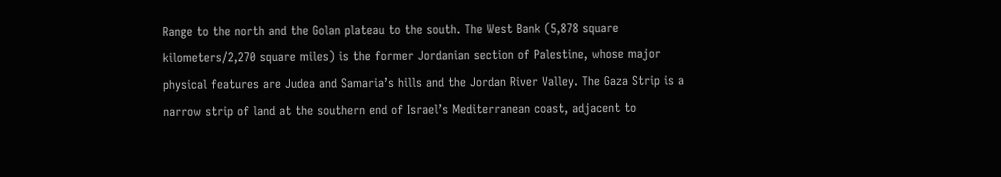Range to the north and the Golan plateau to the south. The West Bank (5,878 square kilometers/2,270 square miles) is the former Jordanian section of Palestine, whose major physical features are Judea and Samaria’s hills and the Jordan River Valley. The Gaza Strip is a narrow strip of land at the southern end of Israel’s Mediterranean coast, adjacent to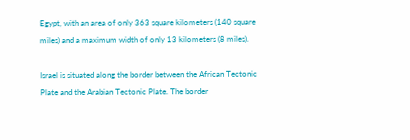Egypt, with an area of only 363 square kilometers (140 square miles) and a maximum width of only 13 kilometers (8 miles).

Israel is situated along the border between the African Tectonic Plate and the Arabian Tectonic Plate. The border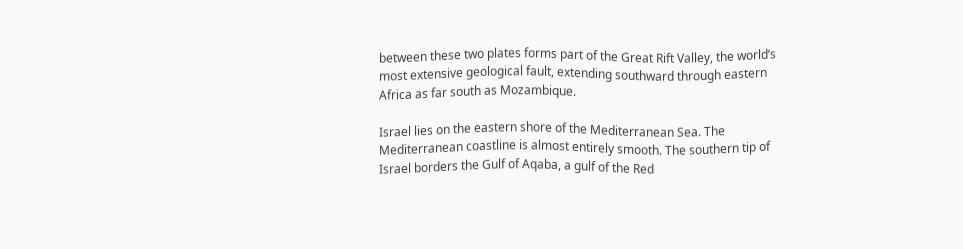between these two plates forms part of the Great Rift Valley, the world’s most extensive geological fault, extending southward through eastern Africa as far south as Mozambique.

Israel lies on the eastern shore of the Mediterranean Sea. The Mediterranean coastline is almost entirely smooth. The southern tip of Israel borders the Gulf of Aqaba, a gulf of the Red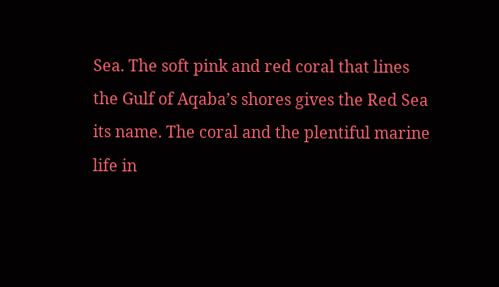Sea. The soft pink and red coral that lines the Gulf of Aqaba’s shores gives the Red Sea its name. The coral and the plentiful marine life in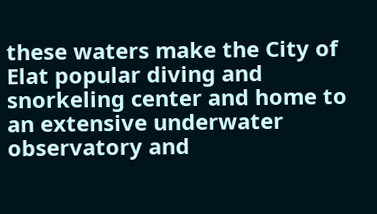these waters make the City of Elat popular diving and snorkeling center and home to an extensive underwater observatory and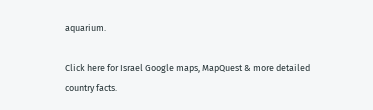aquarium.

Click here for Israel Google maps, MapQuest & more detailed country facts.